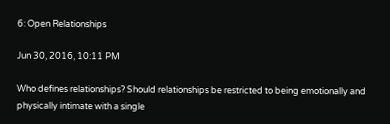6: Open Relationships

Jun 30, 2016, 10:11 PM

Who defines relationships? Should relationships be restricted to being emotionally and physically intimate with a single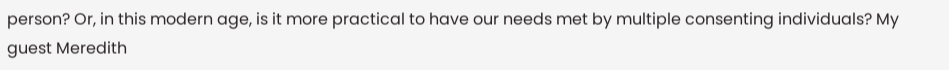person? Or, in this modern age, is it more practical to have our needs met by multiple consenting individuals? My guest Meredith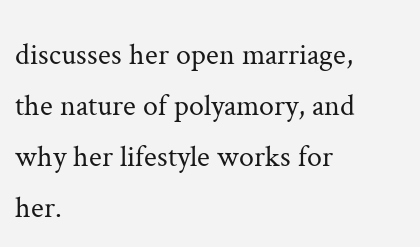discusses her open marriage, the nature of polyamory, and why her lifestyle works for her.